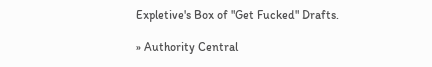Expletive's Box of "Get Fucked" Drafts.

» Authority Central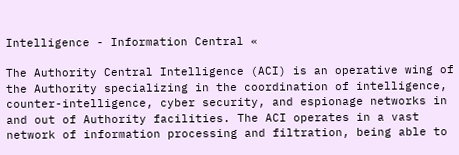Intelligence - Information Central «

The Authority Central Intelligence (ACI) is an operative wing of the Authority specializing in the coordination of intelligence, counter-intelligence, cyber security, and espionage networks in and out of Authority facilities. The ACI operates in a vast network of information processing and filtration, being able to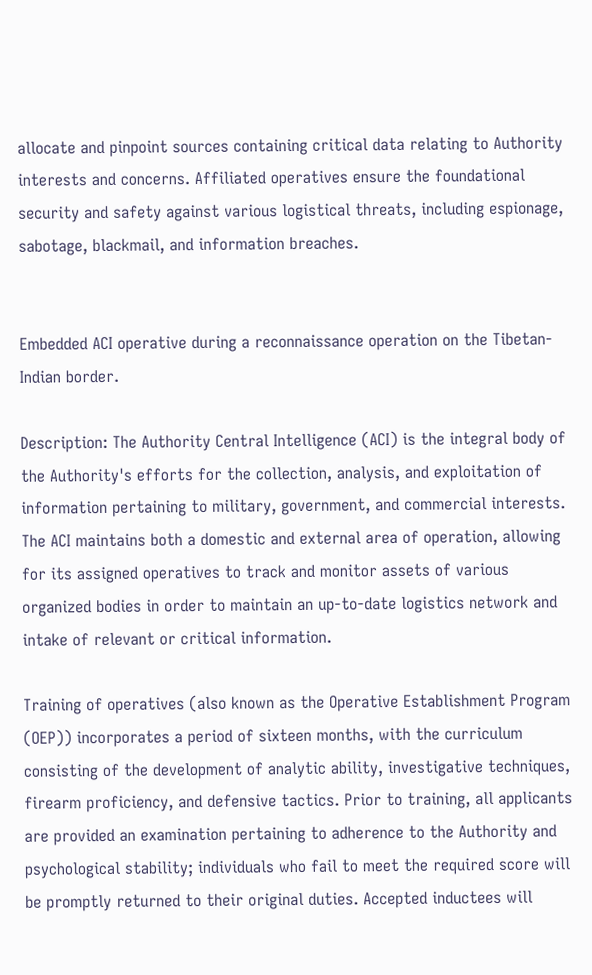allocate and pinpoint sources containing critical data relating to Authority interests and concerns. Affiliated operatives ensure the foundational security and safety against various logistical threats, including espionage, sabotage, blackmail, and information breaches.


Embedded ACI operative during a reconnaissance operation on the Tibetan-Indian border.

Description: The Authority Central Intelligence (ACI) is the integral body of the Authority's efforts for the collection, analysis, and exploitation of information pertaining to military, government, and commercial interests. The ACI maintains both a domestic and external area of operation, allowing for its assigned operatives to track and monitor assets of various organized bodies in order to maintain an up-to-date logistics network and intake of relevant or critical information.

Training of operatives (also known as the Operative Establishment Program (OEP)) incorporates a period of sixteen months, with the curriculum consisting of the development of analytic ability, investigative techniques, firearm proficiency, and defensive tactics. Prior to training, all applicants are provided an examination pertaining to adherence to the Authority and psychological stability; individuals who fail to meet the required score will be promptly returned to their original duties. Accepted inductees will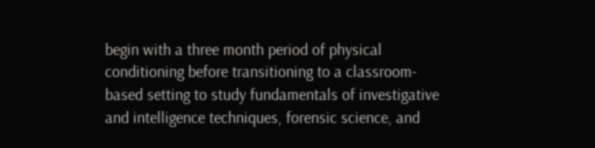begin with a three month period of physical conditioning before transitioning to a classroom-based setting to study fundamentals of investigative and intelligence techniques, forensic science, and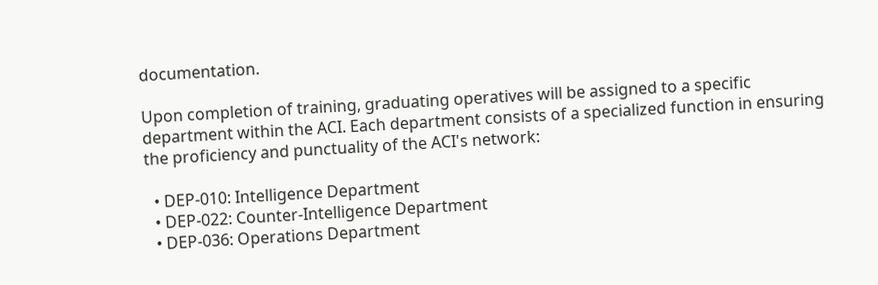documentation.

Upon completion of training, graduating operatives will be assigned to a specific department within the ACI. Each department consists of a specialized function in ensuring the proficiency and punctuality of the ACI's network:

  • DEP-010: Intelligence Department
  • DEP-022: Counter-Intelligence Department
  • DEP-036: Operations Department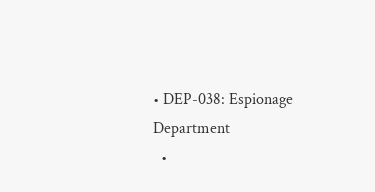• DEP-038: Espionage Department
  •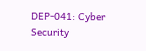DEP-041: Cyber Security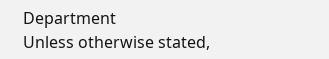Department
Unless otherwise stated,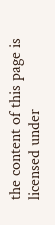the content of this page is licensed under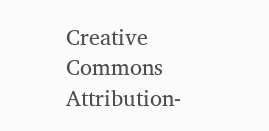Creative Commons Attribution-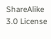ShareAlike 3.0 License